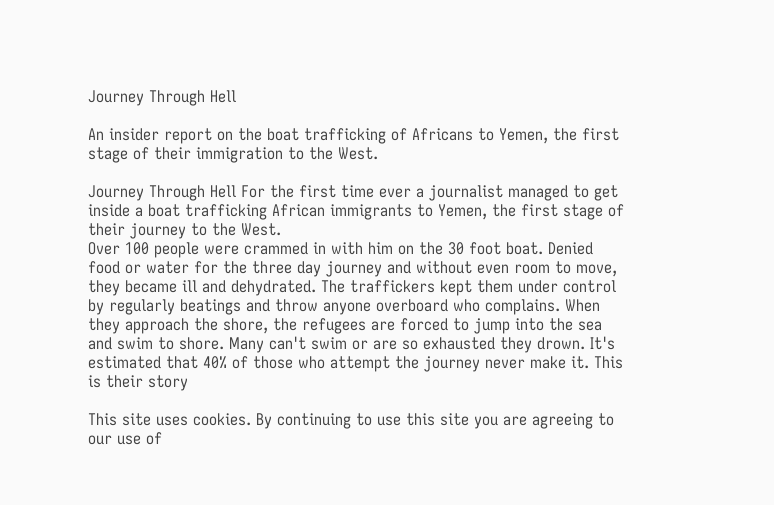Journey Through Hell

An insider report on the boat trafficking of Africans to Yemen, the first stage of their immigration to the West.

Journey Through Hell For the first time ever a journalist managed to get inside a boat trafficking African immigrants to Yemen, the first stage of their journey to the West.
Over 100 people were crammed in with him on the 30 foot boat. Denied food or water for the three day journey and without even room to move, they became ill and dehydrated. The traffickers kept them under control by regularly beatings and throw anyone overboard who complains. When they approach the shore, the refugees are forced to jump into the sea and swim to shore. Many can't swim or are so exhausted they drown. It's estimated that 40% of those who attempt the journey never make it. This is their story

This site uses cookies. By continuing to use this site you are agreeing to our use of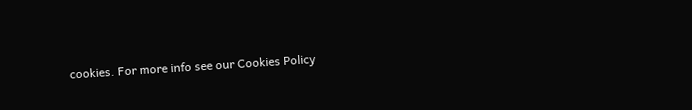cookies. For more info see our Cookies Policy